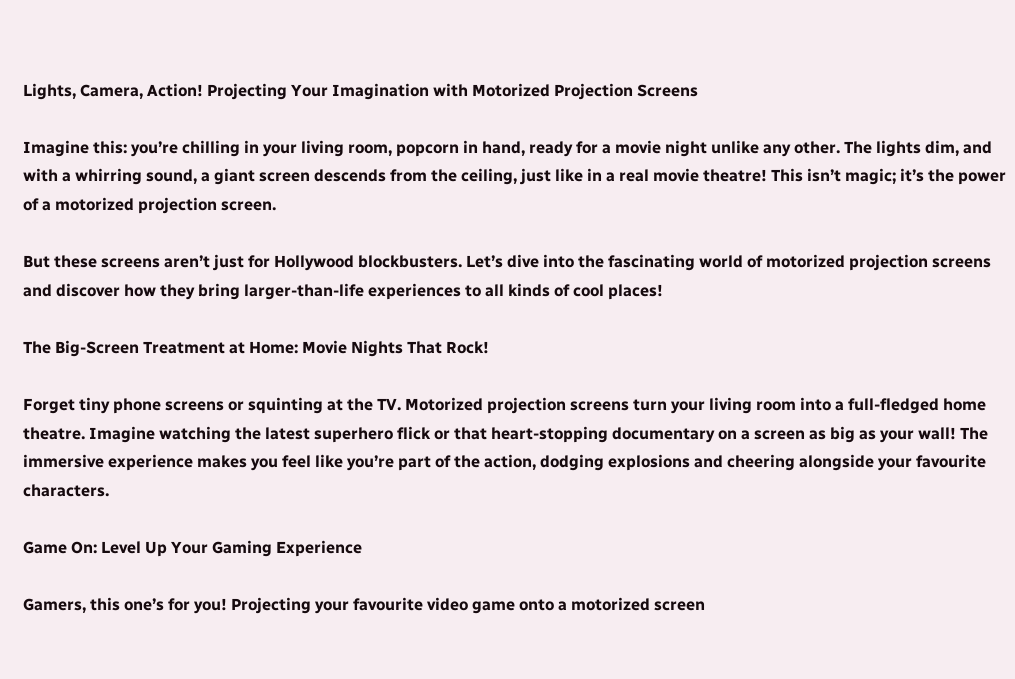Lights, Camera, Action! Projecting Your Imagination with Motorized Projection Screens

Imagine this: you’re chilling in your living room, popcorn in hand, ready for a movie night unlike any other. The lights dim, and with a whirring sound, a giant screen descends from the ceiling, just like in a real movie theatre! This isn’t magic; it’s the power of a motorized projection screen.

But these screens aren’t just for Hollywood blockbusters. Let’s dive into the fascinating world of motorized projection screens and discover how they bring larger-than-life experiences to all kinds of cool places!

The Big-Screen Treatment at Home: Movie Nights That Rock!

Forget tiny phone screens or squinting at the TV. Motorized projection screens turn your living room into a full-fledged home theatre. Imagine watching the latest superhero flick or that heart-stopping documentary on a screen as big as your wall! The immersive experience makes you feel like you’re part of the action, dodging explosions and cheering alongside your favourite characters.

Game On: Level Up Your Gaming Experience

Gamers, this one’s for you! Projecting your favourite video game onto a motorized screen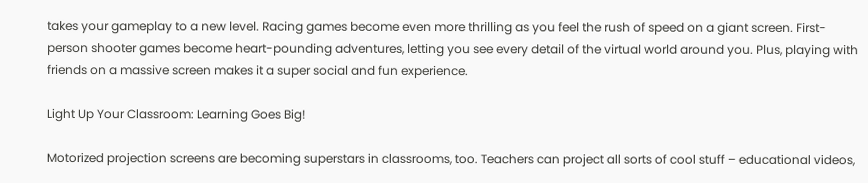takes your gameplay to a new level. Racing games become even more thrilling as you feel the rush of speed on a giant screen. First-person shooter games become heart-pounding adventures, letting you see every detail of the virtual world around you. Plus, playing with friends on a massive screen makes it a super social and fun experience.

Light Up Your Classroom: Learning Goes Big!

Motorized projection screens are becoming superstars in classrooms, too. Teachers can project all sorts of cool stuff – educational videos,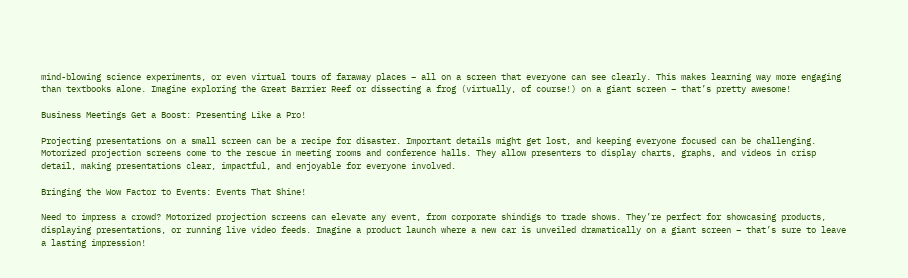mind-blowing science experiments, or even virtual tours of faraway places – all on a screen that everyone can see clearly. This makes learning way more engaging than textbooks alone. Imagine exploring the Great Barrier Reef or dissecting a frog (virtually, of course!) on a giant screen – that’s pretty awesome!

Business Meetings Get a Boost: Presenting Like a Pro!

Projecting presentations on a small screen can be a recipe for disaster. Important details might get lost, and keeping everyone focused can be challenging. Motorized projection screens come to the rescue in meeting rooms and conference halls. They allow presenters to display charts, graphs, and videos in crisp detail, making presentations clear, impactful, and enjoyable for everyone involved.

Bringing the Wow Factor to Events: Events That Shine!

Need to impress a crowd? Motorized projection screens can elevate any event, from corporate shindigs to trade shows. They’re perfect for showcasing products, displaying presentations, or running live video feeds. Imagine a product launch where a new car is unveiled dramatically on a giant screen – that’s sure to leave a lasting impression!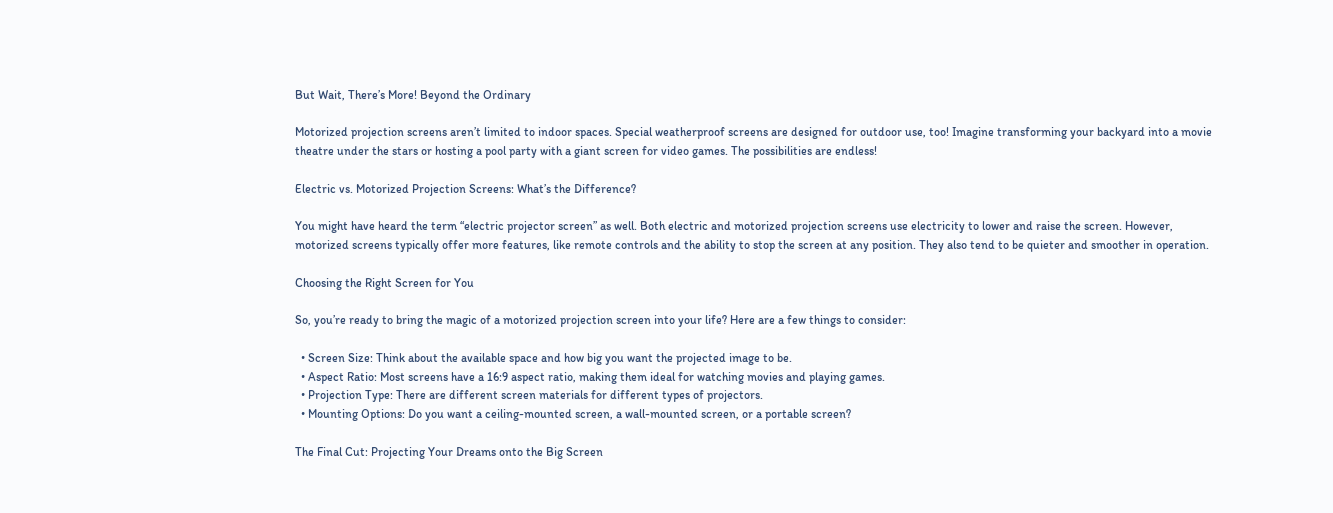But Wait, There’s More! Beyond the Ordinary

Motorized projection screens aren’t limited to indoor spaces. Special weatherproof screens are designed for outdoor use, too! Imagine transforming your backyard into a movie theatre under the stars or hosting a pool party with a giant screen for video games. The possibilities are endless!

Electric vs. Motorized Projection Screens: What’s the Difference?

You might have heard the term “electric projector screen” as well. Both electric and motorized projection screens use electricity to lower and raise the screen. However, motorized screens typically offer more features, like remote controls and the ability to stop the screen at any position. They also tend to be quieter and smoother in operation.

Choosing the Right Screen for You

So, you’re ready to bring the magic of a motorized projection screen into your life? Here are a few things to consider:

  • Screen Size: Think about the available space and how big you want the projected image to be.
  • Aspect Ratio: Most screens have a 16:9 aspect ratio, making them ideal for watching movies and playing games.
  • Projection Type: There are different screen materials for different types of projectors.
  • Mounting Options: Do you want a ceiling-mounted screen, a wall-mounted screen, or a portable screen?

The Final Cut: Projecting Your Dreams onto the Big Screen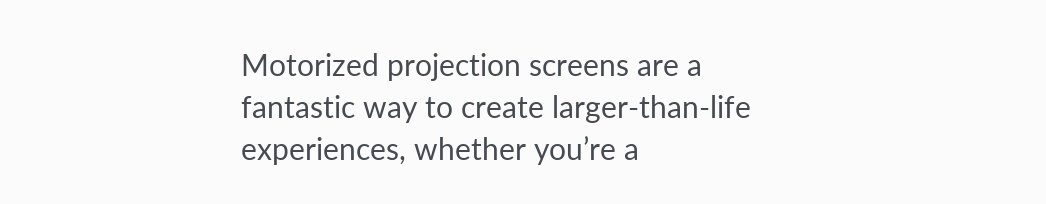Motorized projection screens are a fantastic way to create larger-than-life experiences, whether you’re a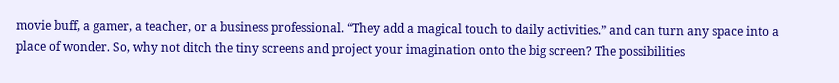movie buff, a gamer, a teacher, or a business professional. “They add a magical touch to daily activities.” and can turn any space into a place of wonder. So, why not ditch the tiny screens and project your imagination onto the big screen? The possibilities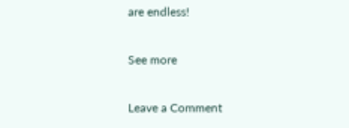are endless!

See more

Leave a Comment